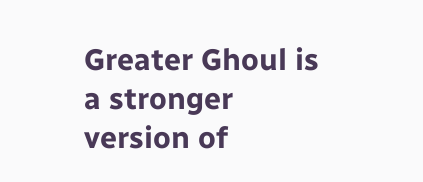Greater Ghoul is a stronger version of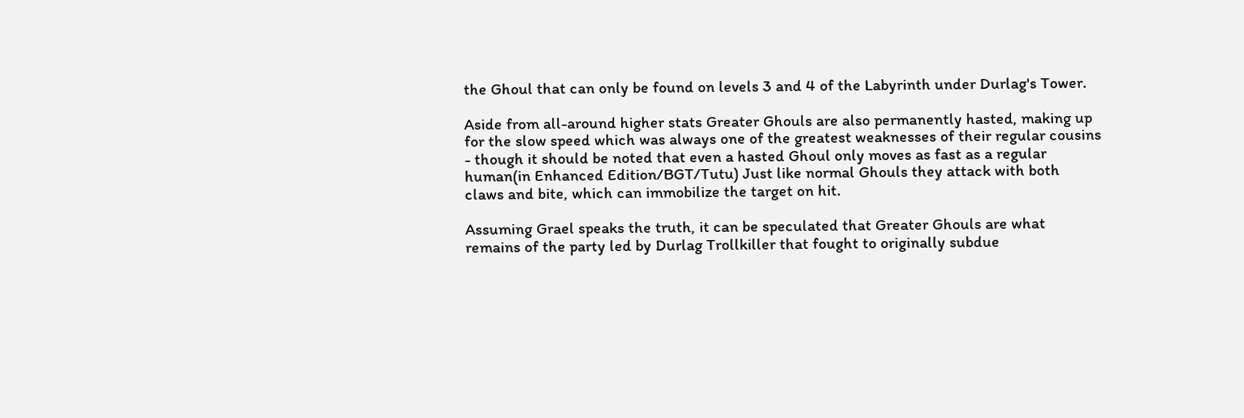the Ghoul that can only be found on levels 3 and 4 of the Labyrinth under Durlag's Tower.

Aside from all-around higher stats Greater Ghouls are also permanently hasted, making up for the slow speed which was always one of the greatest weaknesses of their regular cousins - though it should be noted that even a hasted Ghoul only moves as fast as a regular human(in Enhanced Edition/BGT/Tutu) Just like normal Ghouls they attack with both claws and bite, which can immobilize the target on hit.

Assuming Grael speaks the truth, it can be speculated that Greater Ghouls are what remains of the party led by Durlag Trollkiller that fought to originally subdue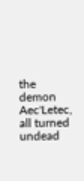the demon Aec'Letec, all turned undead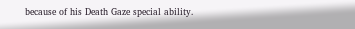because of his Death Gaze special ability.